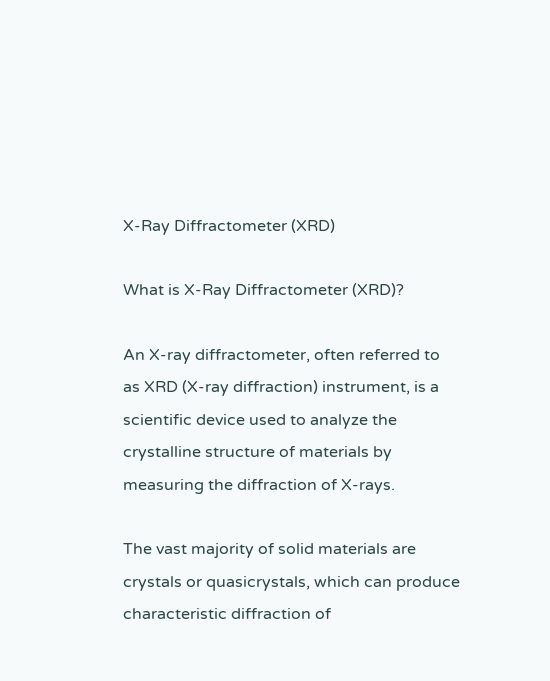X-Ray Diffractometer (XRD)

What is X-Ray Diffractometer (XRD)?

An X-ray diffractometer, often referred to as XRD (X-ray diffraction) instrument, is a scientific device used to analyze the crystalline structure of materials by measuring the diffraction of X-rays.

The vast majority of solid materials are crystals or quasicrystals, which can produce characteristic diffraction of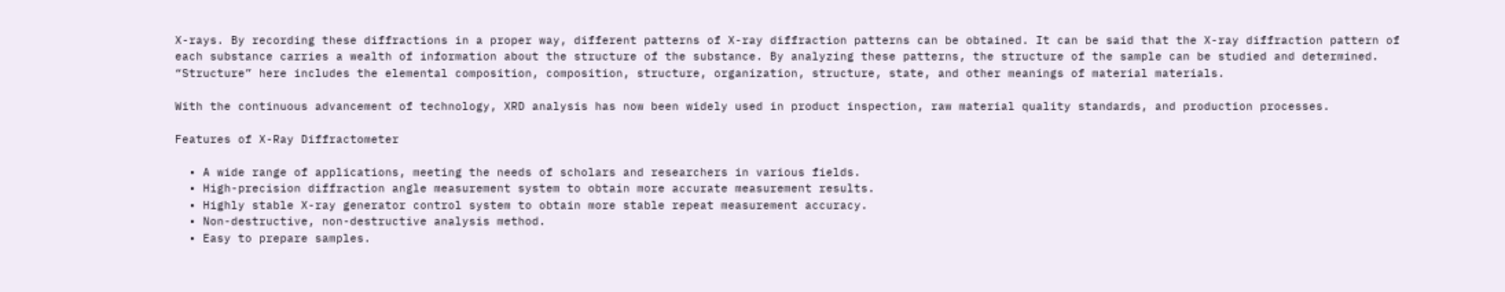X-rays. By recording these diffractions in a proper way, different patterns of X-ray diffraction patterns can be obtained. It can be said that the X-ray diffraction pattern of each substance carries a wealth of information about the structure of the substance. By analyzing these patterns, the structure of the sample can be studied and determined. “Structure” here includes the elemental composition, composition, structure, organization, structure, state, and other meanings of material materials.

With the continuous advancement of technology, XRD analysis has now been widely used in product inspection, raw material quality standards, and production processes.

Features of X-Ray Diffractometer

  • A wide range of applications, meeting the needs of scholars and researchers in various fields.
  • High-precision diffraction angle measurement system to obtain more accurate measurement results.
  • Highly stable X-ray generator control system to obtain more stable repeat measurement accuracy.
  • Non-destructive, non-destructive analysis method.
  • Easy to prepare samples.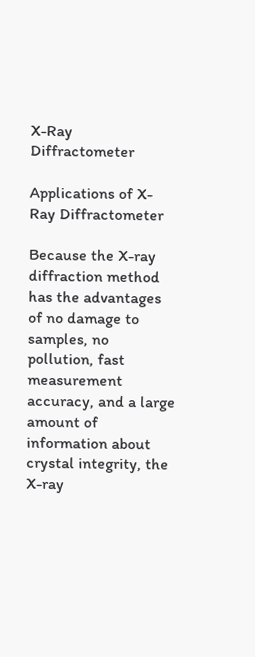X-Ray Diffractometer

Applications of X-Ray Diffractometer

Because the X-ray diffraction method has the advantages of no damage to samples, no pollution, fast measurement accuracy, and a large amount of information about crystal integrity, the X-ray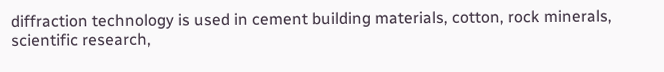diffraction technology is used in cement building materials, cotton, rock minerals, scientific research,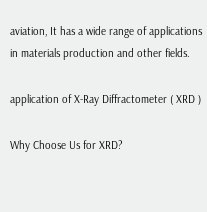aviation, It has a wide range of applications in materials production and other fields.

application of X-Ray Diffractometer ( XRD )

Why Choose Us for XRD?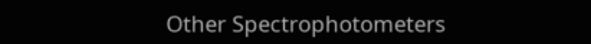Other Spectrophotometers